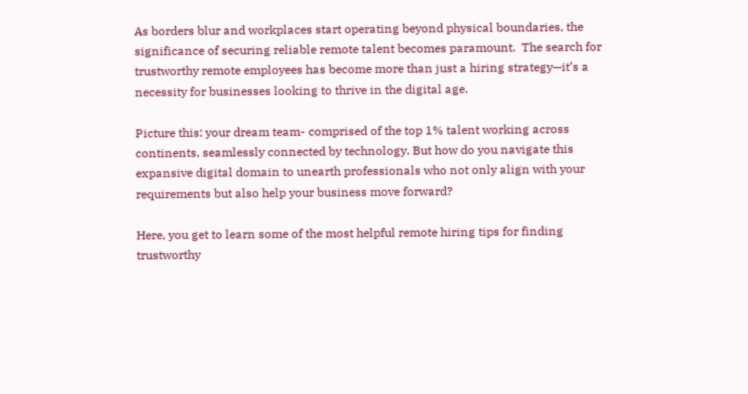As borders blur and workplaces start operating beyond physical boundaries, the significance of securing reliable remote talent becomes paramount.  The search for trustworthy remote employees has become more than just a hiring strategy—it’s a necessity for businesses looking to thrive in the digital age.

Picture this: your dream team- comprised of the top 1% talent working across continents, seamlessly connected by technology. But how do you navigate this expansive digital domain to unearth professionals who not only align with your requirements but also help your business move forward?

Here, you get to learn some of the most helpful remote hiring tips for finding trustworthy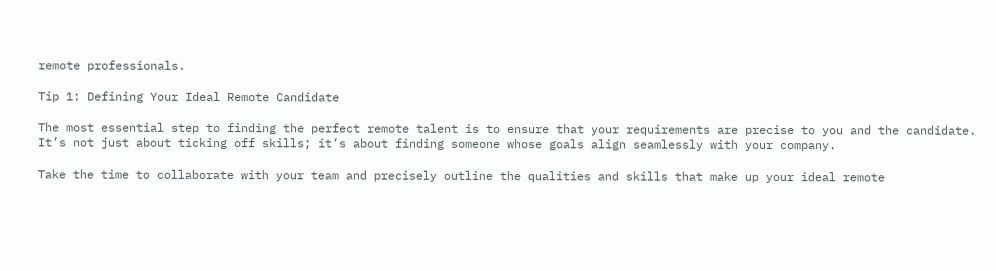remote professionals.

Tip 1: Defining Your Ideal Remote Candidate

The most essential step to finding the perfect remote talent is to ensure that your requirements are precise to you and the candidate. It’s not just about ticking off skills; it’s about finding someone whose goals align seamlessly with your company.

Take the time to collaborate with your team and precisely outline the qualities and skills that make up your ideal remote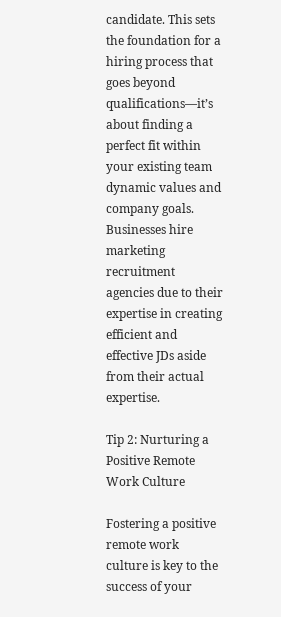candidate. This sets the foundation for a hiring process that goes beyond qualifications—it’s about finding a perfect fit within your existing team dynamic values and company goals. Businesses hire marketing recruitment agencies due to their expertise in creating efficient and effective JDs aside from their actual expertise.

Tip 2: Nurturing a Positive Remote Work Culture

Fostering a positive remote work culture is key to the success of your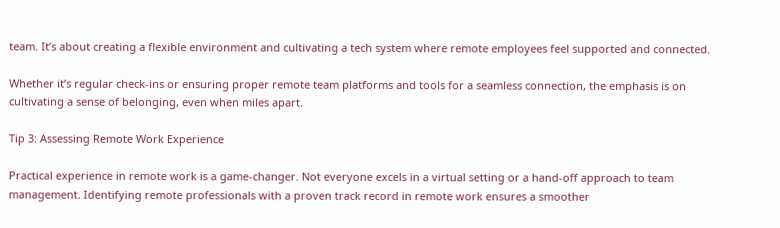team. It’s about creating a flexible environment and cultivating a tech system where remote employees feel supported and connected.

Whether it’s regular check-ins or ensuring proper remote team platforms and tools for a seamless connection, the emphasis is on cultivating a sense of belonging, even when miles apart.

Tip 3: Assessing Remote Work Experience

Practical experience in remote work is a game-changer. Not everyone excels in a virtual setting or a hand-off approach to team management. Identifying remote professionals with a proven track record in remote work ensures a smoother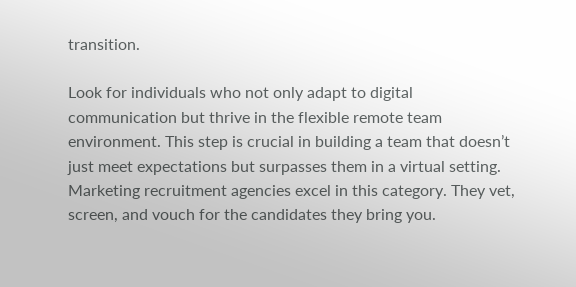transition.

Look for individuals who not only adapt to digital communication but thrive in the flexible remote team environment. This step is crucial in building a team that doesn’t just meet expectations but surpasses them in a virtual setting. Marketing recruitment agencies excel in this category. They vet, screen, and vouch for the candidates they bring you.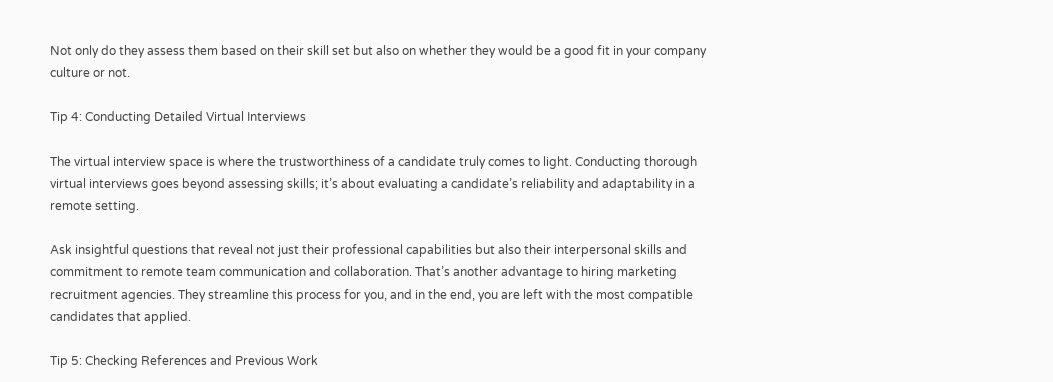Not only do they assess them based on their skill set but also on whether they would be a good fit in your company culture or not.

Tip 4: Conducting Detailed Virtual Interviews

The virtual interview space is where the trustworthiness of a candidate truly comes to light. Conducting thorough virtual interviews goes beyond assessing skills; it’s about evaluating a candidate’s reliability and adaptability in a remote setting.

Ask insightful questions that reveal not just their professional capabilities but also their interpersonal skills and commitment to remote team communication and collaboration. That’s another advantage to hiring marketing recruitment agencies. They streamline this process for you, and in the end, you are left with the most compatible candidates that applied.

Tip 5: Checking References and Previous Work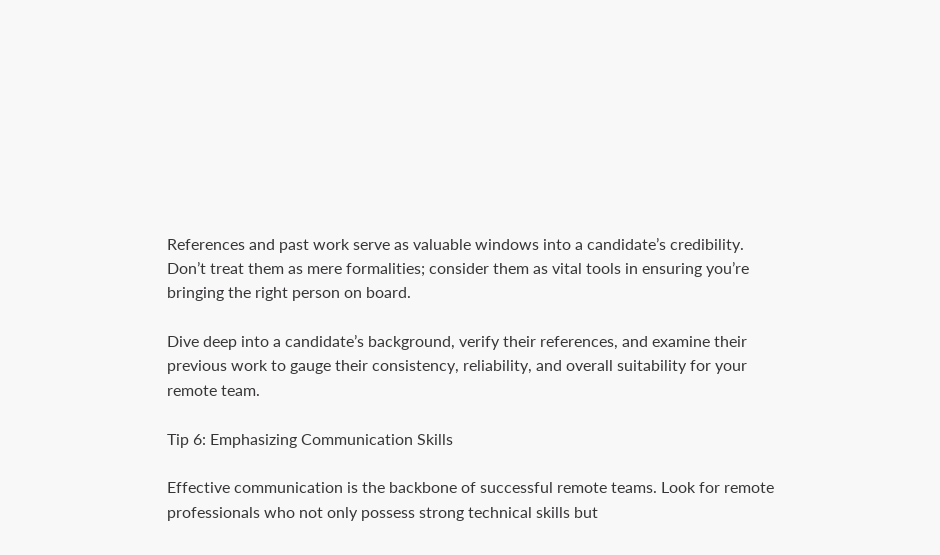References and past work serve as valuable windows into a candidate’s credibility. Don’t treat them as mere formalities; consider them as vital tools in ensuring you’re bringing the right person on board.

Dive deep into a candidate’s background, verify their references, and examine their previous work to gauge their consistency, reliability, and overall suitability for your remote team.

Tip 6: Emphasizing Communication Skills

Effective communication is the backbone of successful remote teams. Look for remote professionals who not only possess strong technical skills but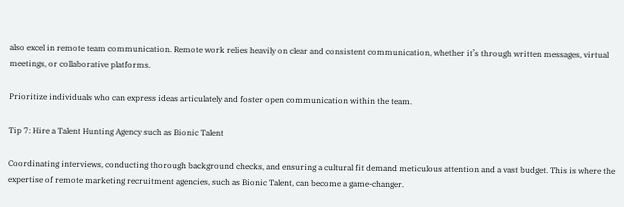also excel in remote team communication. Remote work relies heavily on clear and consistent communication, whether it’s through written messages, virtual meetings, or collaborative platforms.

Prioritize individuals who can express ideas articulately and foster open communication within the team.

Tip 7: Hire a Talent Hunting Agency such as Bionic Talent

Coordinating interviews, conducting thorough background checks, and ensuring a cultural fit demand meticulous attention and a vast budget. This is where the expertise of remote marketing recruitment agencies, such as Bionic Talent, can become a game-changer.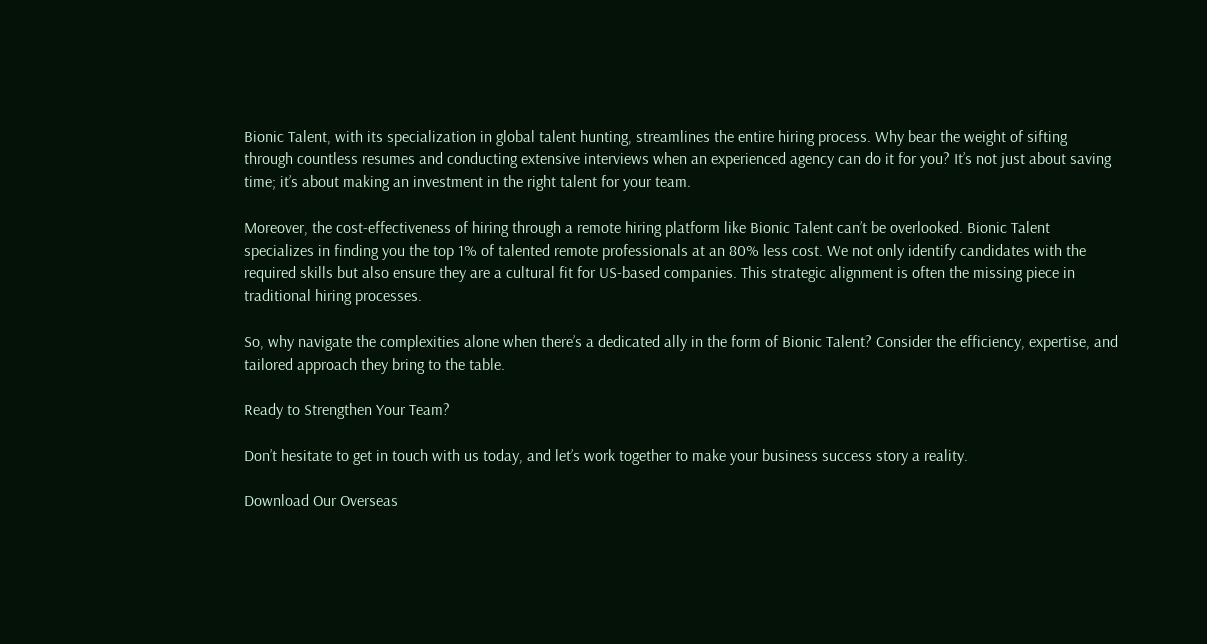Bionic Talent, with its specialization in global talent hunting, streamlines the entire hiring process. Why bear the weight of sifting through countless resumes and conducting extensive interviews when an experienced agency can do it for you? It’s not just about saving time; it’s about making an investment in the right talent for your team.

Moreover, the cost-effectiveness of hiring through a remote hiring platform like Bionic Talent can’t be overlooked. Bionic Talent specializes in finding you the top 1% of talented remote professionals at an 80% less cost. We not only identify candidates with the required skills but also ensure they are a cultural fit for US-based companies. This strategic alignment is often the missing piece in traditional hiring processes.

So, why navigate the complexities alone when there’s a dedicated ally in the form of Bionic Talent? Consider the efficiency, expertise, and tailored approach they bring to the table.

Ready to Strengthen Your Team?

Don’t hesitate to get in touch with us today, and let’s work together to make your business success story a reality.

Download Our Overseas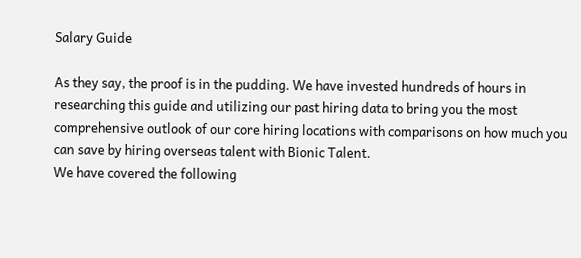Salary Guide

As they say, the proof is in the pudding. We have invested hundreds of hours in researching this guide and utilizing our past hiring data to bring you the most comprehensive outlook of our core hiring locations with comparisons on how much you can save by hiring overseas talent with Bionic Talent.
We have covered the following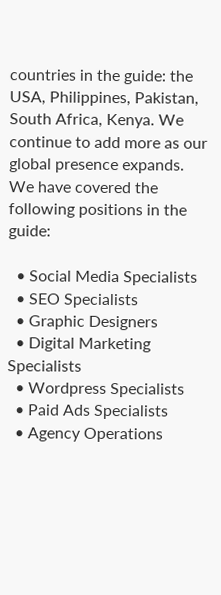countries in the guide: the USA, Philippines, Pakistan, South Africa, Kenya. We continue to add more as our global presence expands.
We have covered the following positions in the guide:

  • Social Media Specialists
  • SEO Specialists
  • Graphic Designers
  • Digital Marketing Specialists
  • Wordpress Specialists
  • Paid Ads Specialists
  • Agency Operations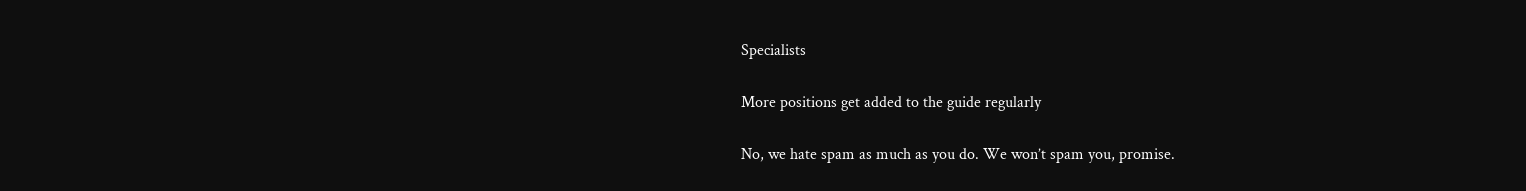Specialists

More positions get added to the guide regularly

No, we hate spam as much as you do. We won’t spam you, promise.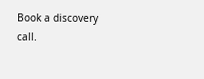Book a discovery call.